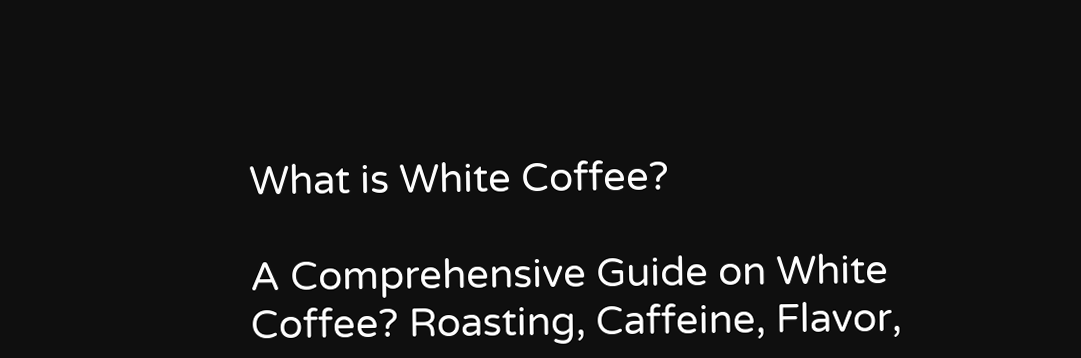What is White Coffee?

A Comprehensive Guide on White Coffee? Roasting, Caffeine, Flavor,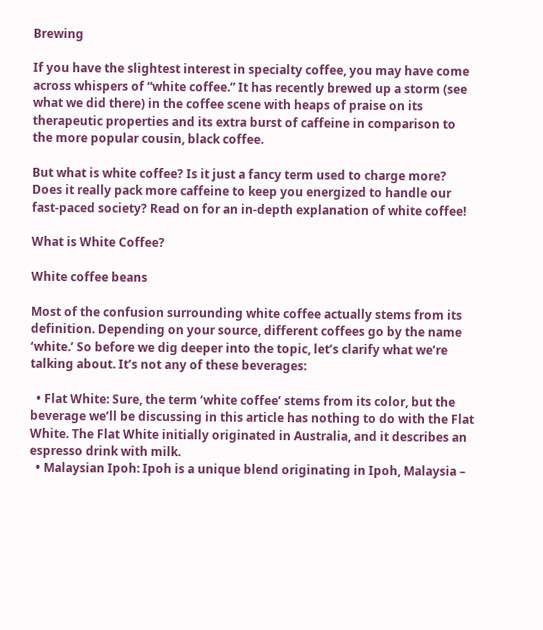Brewing

If you have the slightest interest in specialty coffee, you may have come across whispers of “white coffee.” It has recently brewed up a storm (see what we did there) in the coffee scene with heaps of praise on its therapeutic properties and its extra burst of caffeine in comparison to the more popular cousin, black coffee.

But what is white coffee? Is it just a fancy term used to charge more? Does it really pack more caffeine to keep you energized to handle our fast-paced society? Read on for an in-depth explanation of white coffee!

What is White Coffee?

White coffee beans

Most of the confusion surrounding white coffee actually stems from its definition. Depending on your source, different coffees go by the name ‘white.’ So before we dig deeper into the topic, let’s clarify what we’re talking about. It’s not any of these beverages:

  • Flat White: Sure, the term ‘white coffee’ stems from its color, but the beverage we’ll be discussing in this article has nothing to do with the Flat White. The Flat White initially originated in Australia, and it describes an espresso drink with milk.
  • Malaysian Ipoh: Ipoh is a unique blend originating in Ipoh, Malaysia –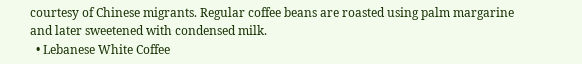courtesy of Chinese migrants. Regular coffee beans are roasted using palm margarine and later sweetened with condensed milk.
  • Lebanese White Coffee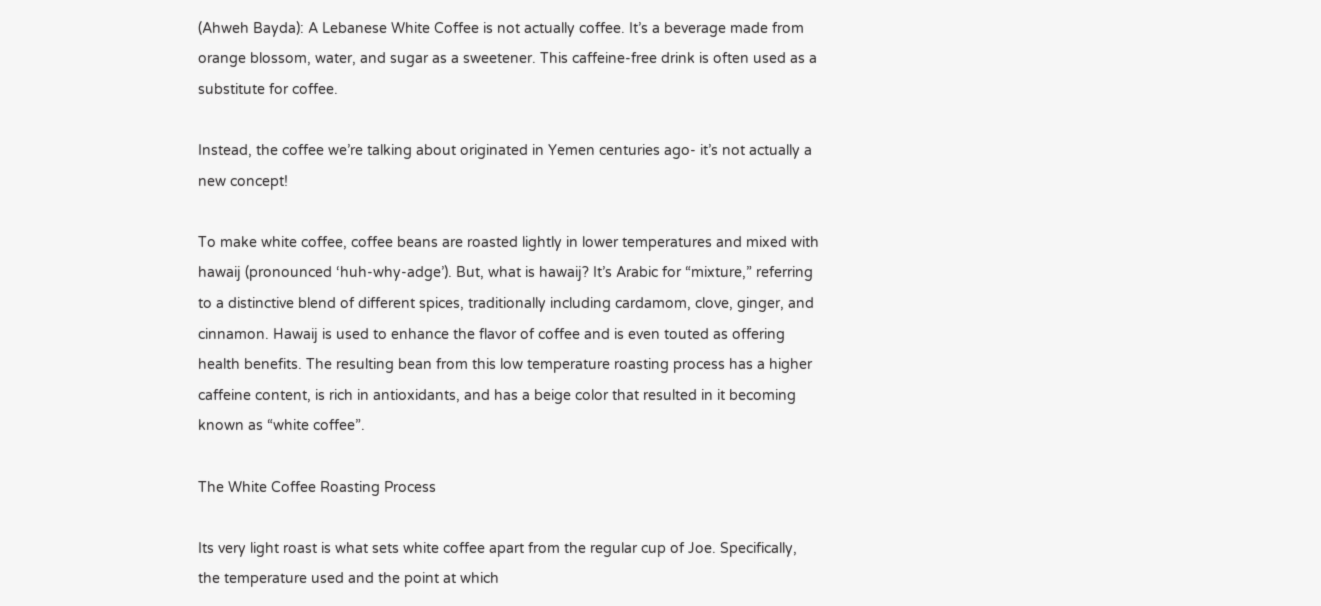(Ahweh Bayda): A Lebanese White Coffee is not actually coffee. It’s a beverage made from orange blossom, water, and sugar as a sweetener. This caffeine-free drink is often used as a substitute for coffee.

Instead, the coffee we’re talking about originated in Yemen centuries ago- it’s not actually a new concept!

To make white coffee, coffee beans are roasted lightly in lower temperatures and mixed with hawaij (pronounced ‘huh-why-adge’). But, what is hawaij? It’s Arabic for “mixture,” referring to a distinctive blend of different spices, traditionally including cardamom, clove, ginger, and cinnamon. Hawaij is used to enhance the flavor of coffee and is even touted as offering health benefits. The resulting bean from this low temperature roasting process has a higher caffeine content, is rich in antioxidants, and has a beige color that resulted in it becoming known as “white coffee”.

The White Coffee Roasting Process

Its very light roast is what sets white coffee apart from the regular cup of Joe. Specifically, the temperature used and the point at which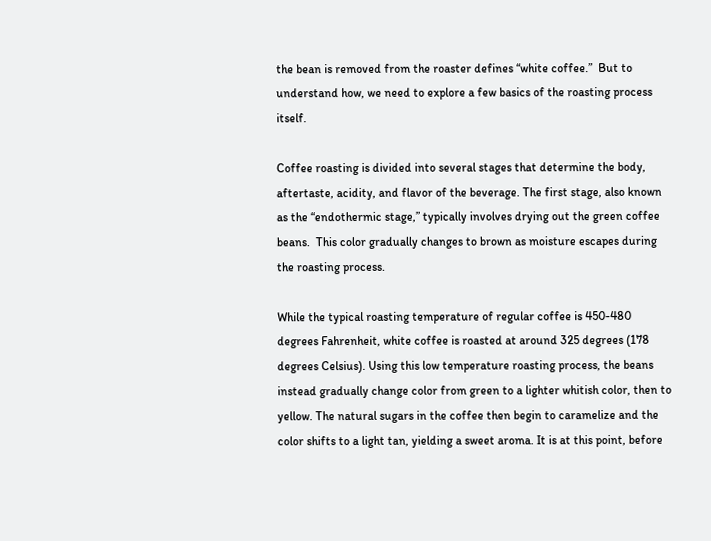the bean is removed from the roaster defines “white coffee.”  But to understand how, we need to explore a few basics of the roasting process itself.

Coffee roasting is divided into several stages that determine the body, aftertaste, acidity, and flavor of the beverage. The first stage, also known as the “endothermic stage,” typically involves drying out the green coffee beans.  This color gradually changes to brown as moisture escapes during the roasting process.

While the typical roasting temperature of regular coffee is 450-480 degrees Fahrenheit, white coffee is roasted at around 325 degrees (178 degrees Celsius). Using this low temperature roasting process, the beans instead gradually change color from green to a lighter whitish color, then to yellow. The natural sugars in the coffee then begin to caramelize and the color shifts to a light tan, yielding a sweet aroma. It is at this point, before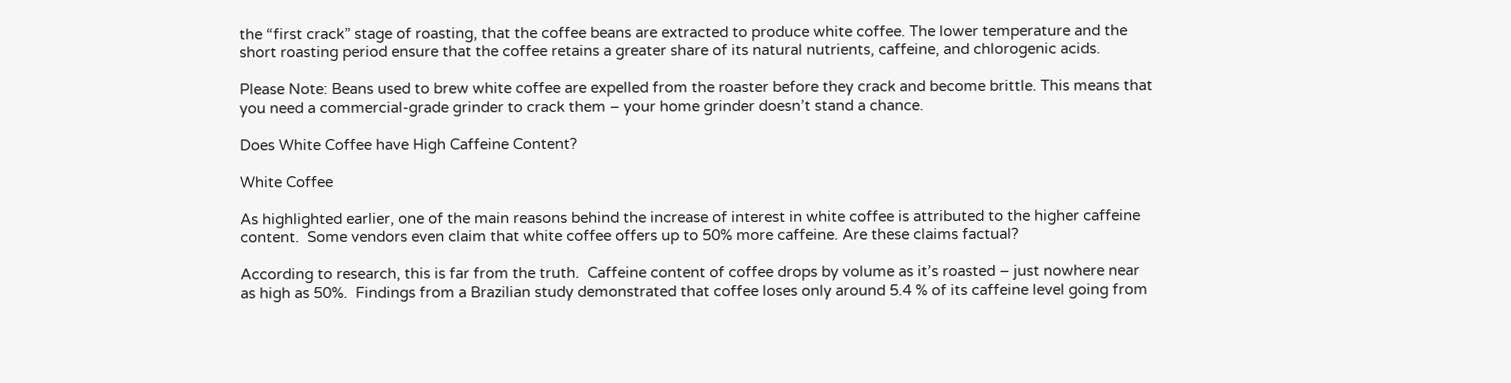the “first crack” stage of roasting, that the coffee beans are extracted to produce white coffee. The lower temperature and the short roasting period ensure that the coffee retains a greater share of its natural nutrients, caffeine, and chlorogenic acids.

Please Note: Beans used to brew white coffee are expelled from the roaster before they crack and become brittle. This means that you need a commercial-grade grinder to crack them – your home grinder doesn’t stand a chance.

Does White Coffee have High Caffeine Content?

White Coffee

As highlighted earlier, one of the main reasons behind the increase of interest in white coffee is attributed to the higher caffeine content.  Some vendors even claim that white coffee offers up to 50% more caffeine. Are these claims factual?

According to research, this is far from the truth.  Caffeine content of coffee drops by volume as it’s roasted – just nowhere near as high as 50%.  Findings from a Brazilian study demonstrated that coffee loses only around 5.4 % of its caffeine level going from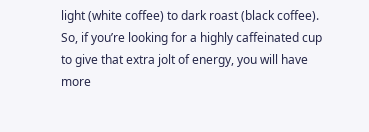light (white coffee) to dark roast (black coffee).  So, if you’re looking for a highly caffeinated cup to give that extra jolt of energy, you will have more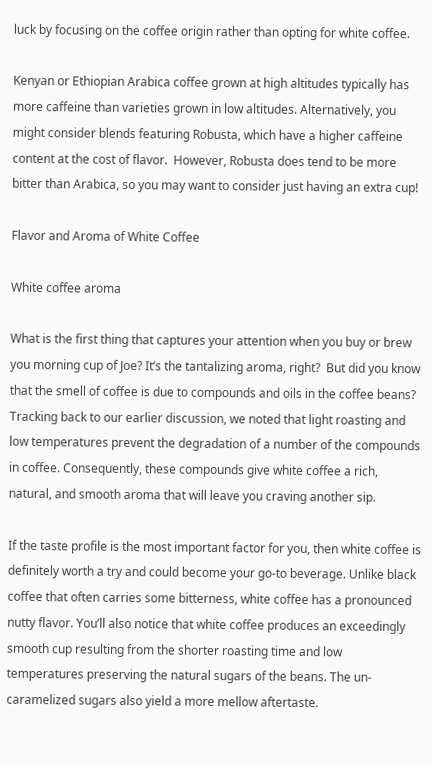luck by focusing on the coffee origin rather than opting for white coffee.

Kenyan or Ethiopian Arabica coffee grown at high altitudes typically has more caffeine than varieties grown in low altitudes. Alternatively, you might consider blends featuring Robusta, which have a higher caffeine content at the cost of flavor.  However, Robusta does tend to be more bitter than Arabica, so you may want to consider just having an extra cup!

Flavor and Aroma of White Coffee

White coffee aroma

What is the first thing that captures your attention when you buy or brew you morning cup of Joe? It’s the tantalizing aroma, right?  But did you know that the smell of coffee is due to compounds and oils in the coffee beans? Tracking back to our earlier discussion, we noted that light roasting and low temperatures prevent the degradation of a number of the compounds in coffee. Consequently, these compounds give white coffee a rich, natural, and smooth aroma that will leave you craving another sip.

If the taste profile is the most important factor for you, then white coffee is definitely worth a try and could become your go-to beverage. Unlike black coffee that often carries some bitterness, white coffee has a pronounced nutty flavor. You’ll also notice that white coffee produces an exceedingly smooth cup resulting from the shorter roasting time and low temperatures preserving the natural sugars of the beans. The un-caramelized sugars also yield a more mellow aftertaste.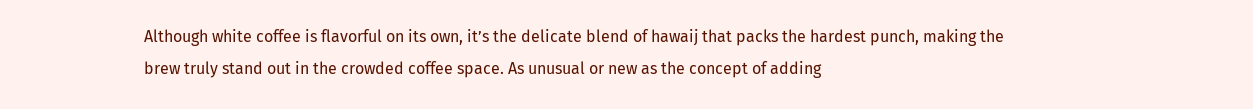Although white coffee is flavorful on its own, it’s the delicate blend of hawaij that packs the hardest punch, making the brew truly stand out in the crowded coffee space. As unusual or new as the concept of adding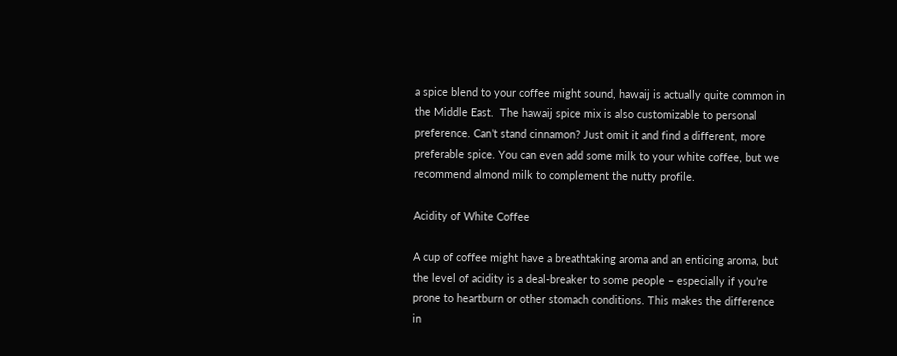a spice blend to your coffee might sound, hawaij is actually quite common in the Middle East.  The hawaij spice mix is also customizable to personal preference. Can’t stand cinnamon? Just omit it and find a different, more preferable spice. You can even add some milk to your white coffee, but we recommend almond milk to complement the nutty profile.

Acidity of White Coffee

A cup of coffee might have a breathtaking aroma and an enticing aroma, but the level of acidity is a deal-breaker to some people – especially if you’re prone to heartburn or other stomach conditions. This makes the difference in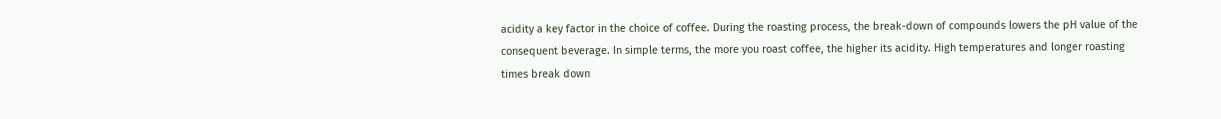acidity a key factor in the choice of coffee. During the roasting process, the break-down of compounds lowers the pH value of the consequent beverage. In simple terms, the more you roast coffee, the higher its acidity. High temperatures and longer roasting times break down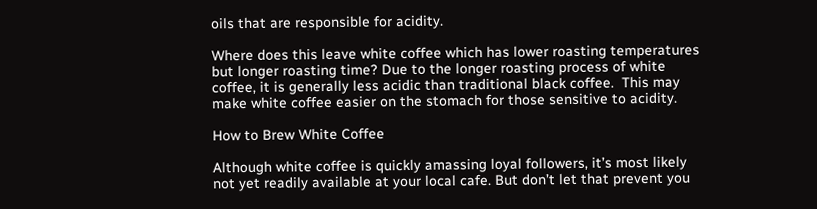oils that are responsible for acidity.

Where does this leave white coffee which has lower roasting temperatures but longer roasting time? Due to the longer roasting process of white coffee, it is generally less acidic than traditional black coffee.  This may make white coffee easier on the stomach for those sensitive to acidity.

How to Brew White Coffee

Although white coffee is quickly amassing loyal followers, it’s most likely not yet readily available at your local cafe. But don’t let that prevent you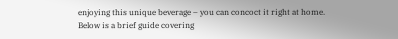enjoying this unique beverage – you can concoct it right at home. Below is a brief guide covering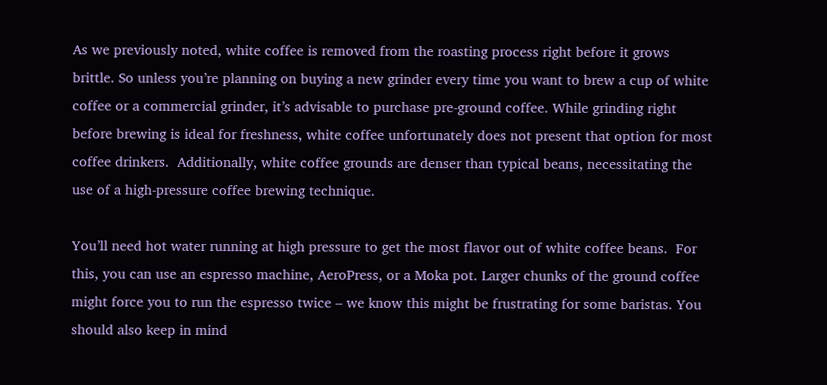As we previously noted, white coffee is removed from the roasting process right before it grows brittle. So unless you’re planning on buying a new grinder every time you want to brew a cup of white coffee or a commercial grinder, it’s advisable to purchase pre-ground coffee. While grinding right before brewing is ideal for freshness, white coffee unfortunately does not present that option for most coffee drinkers.  Additionally, white coffee grounds are denser than typical beans, necessitating the use of a high-pressure coffee brewing technique.

You’ll need hot water running at high pressure to get the most flavor out of white coffee beans.  For this, you can use an espresso machine, AeroPress, or a Moka pot. Larger chunks of the ground coffee might force you to run the espresso twice – we know this might be frustrating for some baristas. You should also keep in mind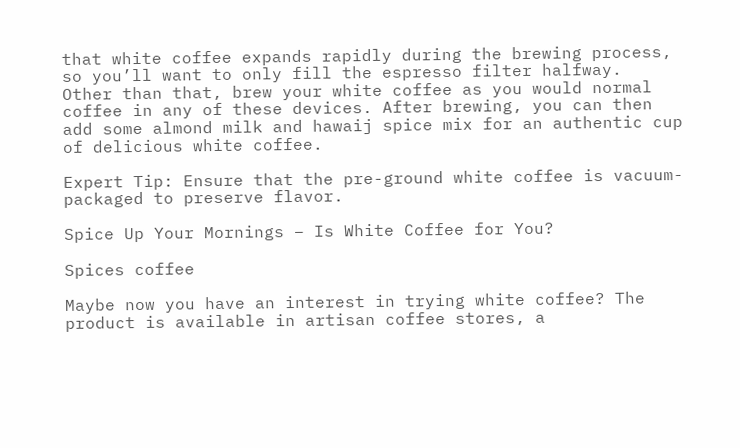that white coffee expands rapidly during the brewing process, so you’ll want to only fill the espresso filter halfway.  Other than that, brew your white coffee as you would normal coffee in any of these devices. After brewing, you can then add some almond milk and hawaij spice mix for an authentic cup of delicious white coffee.

Expert Tip: Ensure that the pre-ground white coffee is vacuum-packaged to preserve flavor.

Spice Up Your Mornings – Is White Coffee for You?

Spices coffee

Maybe now you have an interest in trying white coffee? The product is available in artisan coffee stores, a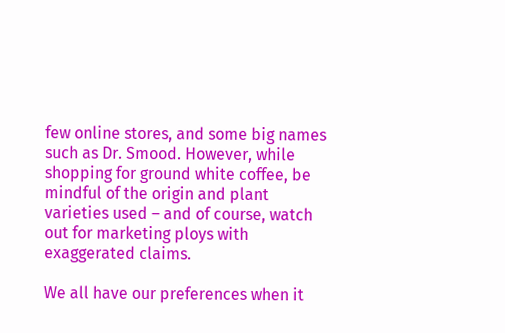few online stores, and some big names such as Dr. Smood. However, while shopping for ground white coffee, be mindful of the origin and plant varieties used – and of course, watch out for marketing ploys with exaggerated claims.

We all have our preferences when it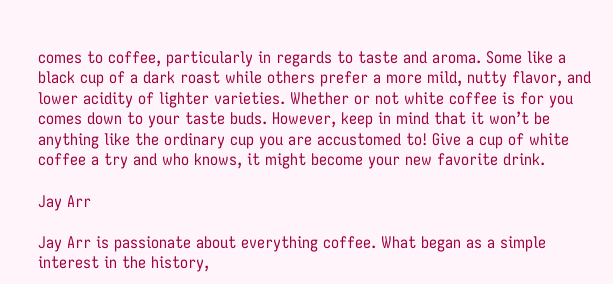comes to coffee, particularly in regards to taste and aroma. Some like a black cup of a dark roast while others prefer a more mild, nutty flavor, and lower acidity of lighter varieties. Whether or not white coffee is for you comes down to your taste buds. However, keep in mind that it won’t be anything like the ordinary cup you are accustomed to! Give a cup of white coffee a try and who knows, it might become your new favorite drink.

Jay Arr

Jay Arr is passionate about everything coffee. What began as a simple interest in the history,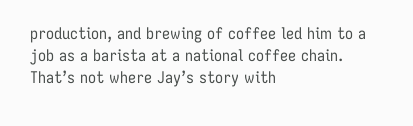production, and brewing of coffee led him to a job as a barista at a national coffee chain. That’s not where Jay’s story with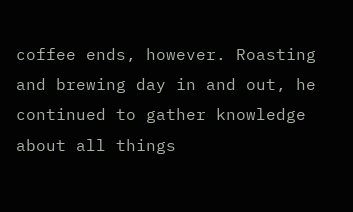coffee ends, however. Roasting and brewing day in and out, he continued to gather knowledge about all things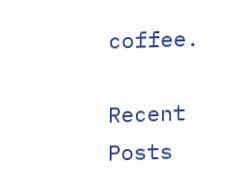coffee.

Recent Posts